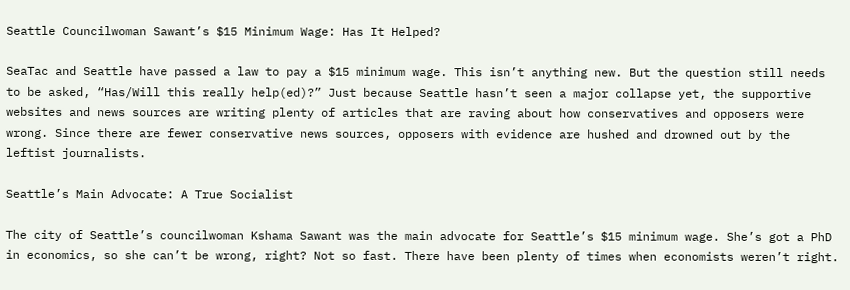Seattle Councilwoman Sawant’s $15 Minimum Wage: Has It Helped?

SeaTac and Seattle have passed a law to pay a $15 minimum wage. This isn’t anything new. But the question still needs to be asked, “Has/Will this really help(ed)?” Just because Seattle hasn’t seen a major collapse yet, the supportive websites and news sources are writing plenty of articles that are raving about how conservatives and opposers were wrong. Since there are fewer conservative news sources, opposers with evidence are hushed and drowned out by the leftist journalists.

Seattle’s Main Advocate: A True Socialist

The city of Seattle’s councilwoman Kshama Sawant was the main advocate for Seattle’s $15 minimum wage. She’s got a PhD in economics, so she can’t be wrong, right? Not so fast. There have been plenty of times when economists weren’t right.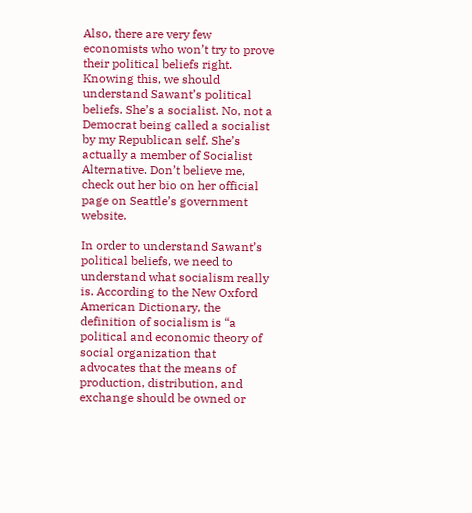Also, there are very few economists who won’t try to prove their political beliefs right. Knowing this, we should understand Sawant’s political beliefs. She’s a socialist. No, not a Democrat being called a socialist by my Republican self. She’s actually a member of Socialist Alternative. Don’t believe me, check out her bio on her official page on Seattle’s government website.

In order to understand Sawant’s political beliefs, we need to understand what socialism really is. According to the New Oxford American Dictionary, the definition of socialism is “a political and economic theory of social organization that advocates that the means of production, distribution, and exchange should be owned or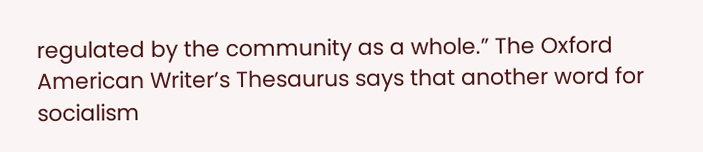regulated by the community as a whole.” The Oxford American Writer’s Thesaurus says that another word for socialism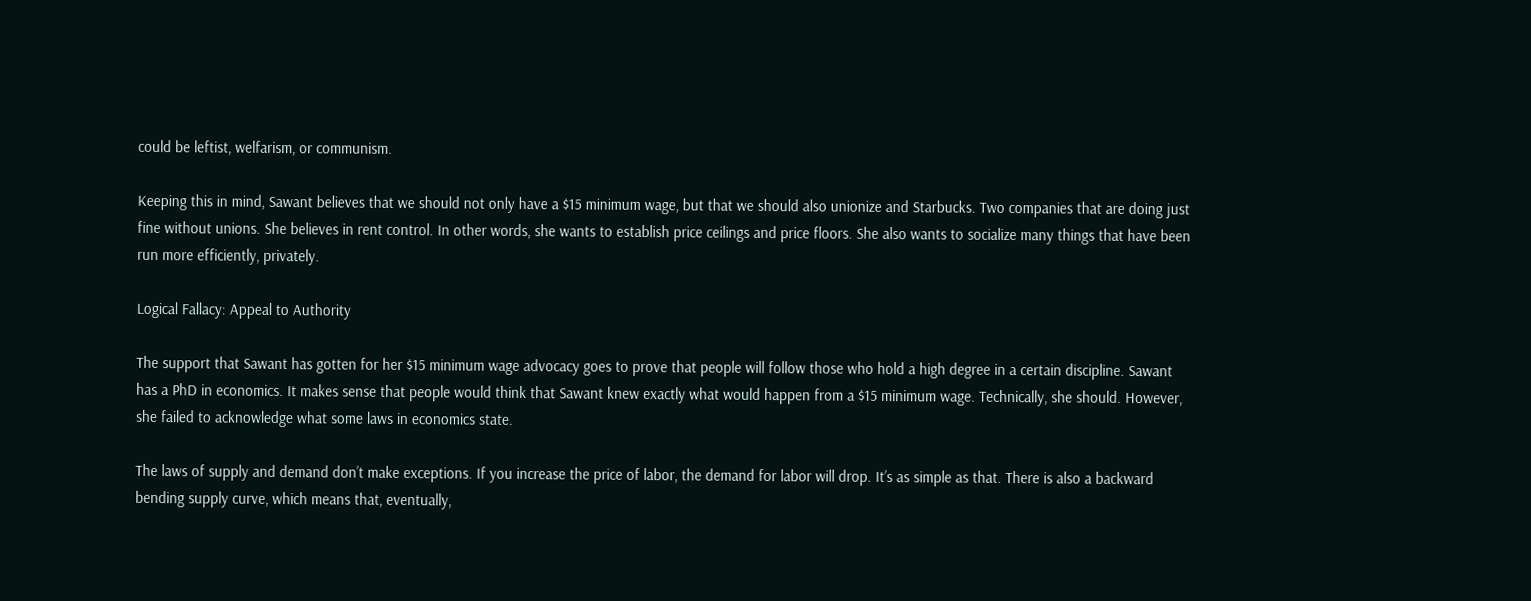could be leftist, welfarism, or communism.

Keeping this in mind, Sawant believes that we should not only have a $15 minimum wage, but that we should also unionize and Starbucks. Two companies that are doing just fine without unions. She believes in rent control. In other words, she wants to establish price ceilings and price floors. She also wants to socialize many things that have been run more efficiently, privately.

Logical Fallacy: Appeal to Authority

The support that Sawant has gotten for her $15 minimum wage advocacy goes to prove that people will follow those who hold a high degree in a certain discipline. Sawant has a PhD in economics. It makes sense that people would think that Sawant knew exactly what would happen from a $15 minimum wage. Technically, she should. However, she failed to acknowledge what some laws in economics state.

The laws of supply and demand don’t make exceptions. If you increase the price of labor, the demand for labor will drop. It’s as simple as that. There is also a backward bending supply curve, which means that, eventually,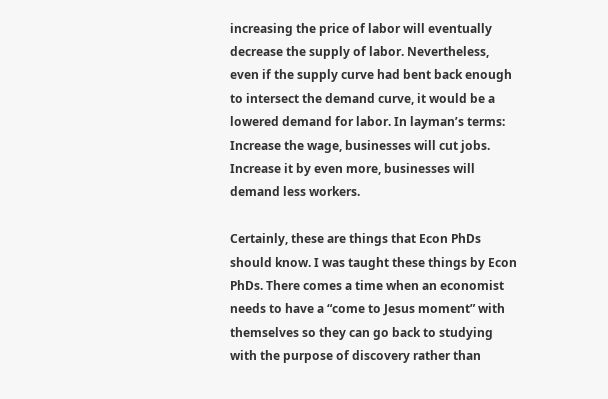increasing the price of labor will eventually decrease the supply of labor. Nevertheless, even if the supply curve had bent back enough to intersect the demand curve, it would be a lowered demand for labor. In layman’s terms: Increase the wage, businesses will cut jobs. Increase it by even more, businesses will demand less workers.

Certainly, these are things that Econ PhDs should know. I was taught these things by Econ PhDs. There comes a time when an economist needs to have a “come to Jesus moment” with themselves so they can go back to studying with the purpose of discovery rather than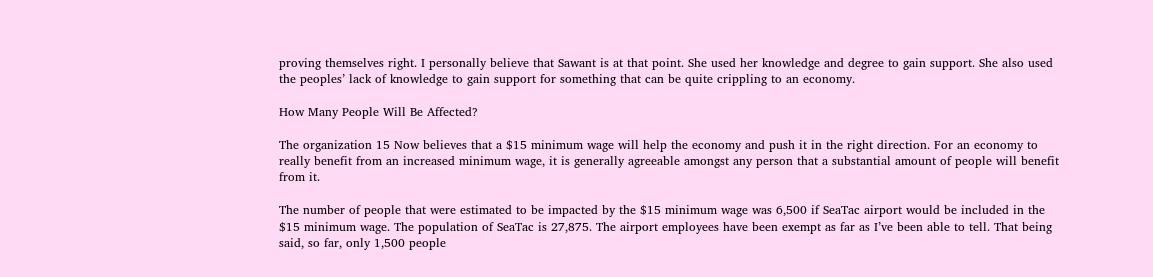proving themselves right. I personally believe that Sawant is at that point. She used her knowledge and degree to gain support. She also used the peoples’ lack of knowledge to gain support for something that can be quite crippling to an economy.

How Many People Will Be Affected?

The organization 15 Now believes that a $15 minimum wage will help the economy and push it in the right direction. For an economy to really benefit from an increased minimum wage, it is generally agreeable amongst any person that a substantial amount of people will benefit from it.

The number of people that were estimated to be impacted by the $15 minimum wage was 6,500 if SeaTac airport would be included in the $15 minimum wage. The population of SeaTac is 27,875. The airport employees have been exempt as far as I’ve been able to tell. That being said, so far, only 1,500 people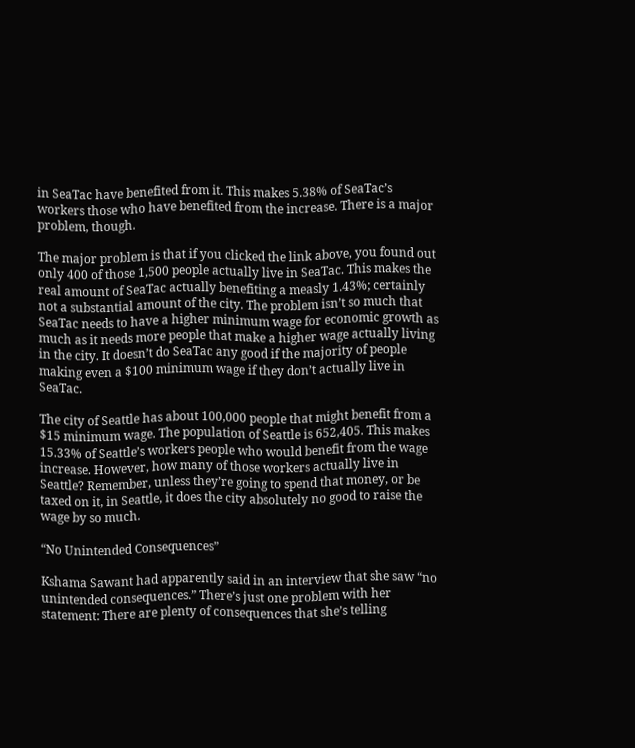in SeaTac have benefited from it. This makes 5.38% of SeaTac’s workers those who have benefited from the increase. There is a major problem, though.

The major problem is that if you clicked the link above, you found out only 400 of those 1,500 people actually live in SeaTac. This makes the real amount of SeaTac actually benefiting a measly 1.43%; certainly not a substantial amount of the city. The problem isn’t so much that SeaTac needs to have a higher minimum wage for economic growth as much as it needs more people that make a higher wage actually living in the city. It doesn’t do SeaTac any good if the majority of people making even a $100 minimum wage if they don’t actually live in SeaTac.

The city of Seattle has about 100,000 people that might benefit from a $15 minimum wage. The population of Seattle is 652,405. This makes 15.33% of Seattle’s workers people who would benefit from the wage increase. However, how many of those workers actually live in Seattle? Remember, unless they’re going to spend that money, or be taxed on it, in Seattle, it does the city absolutely no good to raise the wage by so much.

“No Unintended Consequences”

Kshama Sawant had apparently said in an interview that she saw “no unintended consequences.” There’s just one problem with her statement: There are plenty of consequences that she’s telling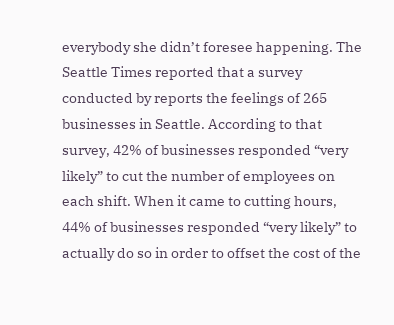everybody she didn’t foresee happening. The Seattle Times reported that a survey conducted by reports the feelings of 265 businesses in Seattle. According to that survey, 42% of businesses responded “very likely” to cut the number of employees on each shift. When it came to cutting hours, 44% of businesses responded “very likely” to actually do so in order to offset the cost of the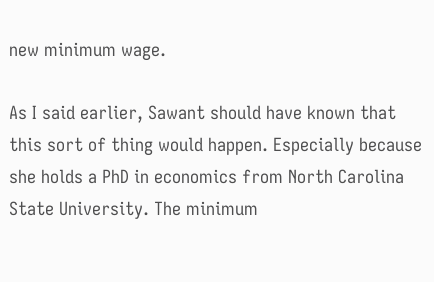new minimum wage.

As I said earlier, Sawant should have known that this sort of thing would happen. Especially because she holds a PhD in economics from North Carolina State University. The minimum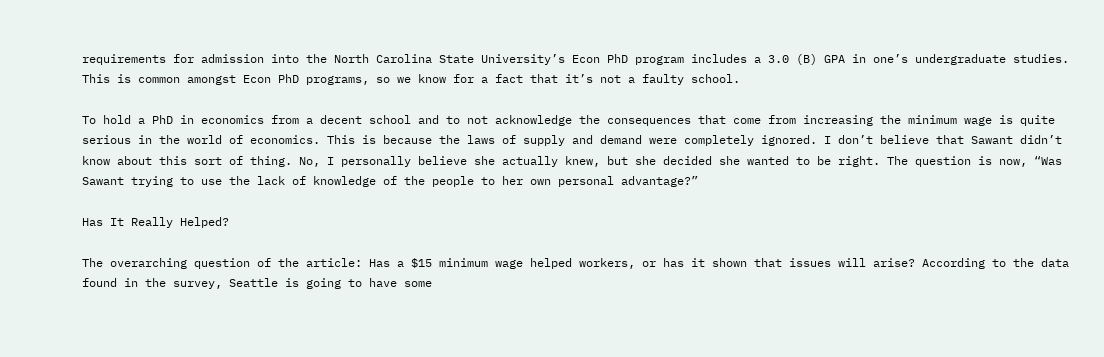requirements for admission into the North Carolina State University’s Econ PhD program includes a 3.0 (B) GPA in one’s undergraduate studies. This is common amongst Econ PhD programs, so we know for a fact that it’s not a faulty school.

To hold a PhD in economics from a decent school and to not acknowledge the consequences that come from increasing the minimum wage is quite serious in the world of economics. This is because the laws of supply and demand were completely ignored. I don’t believe that Sawant didn’t know about this sort of thing. No, I personally believe she actually knew, but she decided she wanted to be right. The question is now, “Was Sawant trying to use the lack of knowledge of the people to her own personal advantage?”

Has It Really Helped?

The overarching question of the article: Has a $15 minimum wage helped workers, or has it shown that issues will arise? According to the data found in the survey, Seattle is going to have some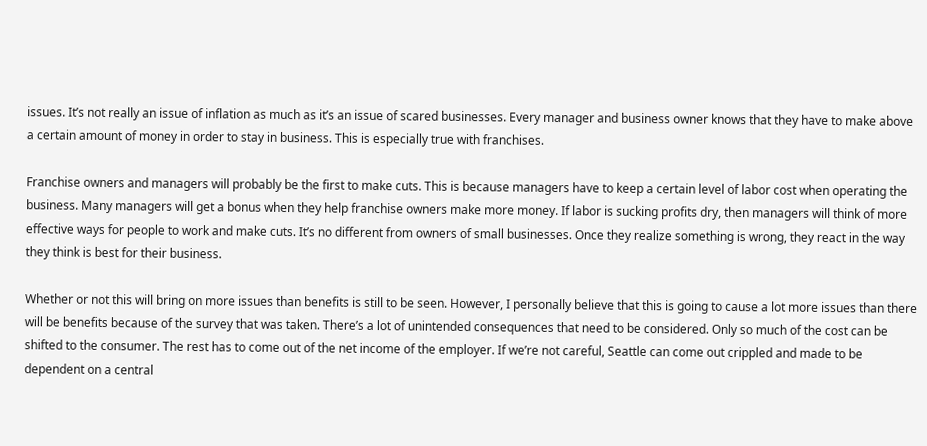issues. It’s not really an issue of inflation as much as it’s an issue of scared businesses. Every manager and business owner knows that they have to make above a certain amount of money in order to stay in business. This is especially true with franchises.

Franchise owners and managers will probably be the first to make cuts. This is because managers have to keep a certain level of labor cost when operating the business. Many managers will get a bonus when they help franchise owners make more money. If labor is sucking profits dry, then managers will think of more effective ways for people to work and make cuts. It’s no different from owners of small businesses. Once they realize something is wrong, they react in the way they think is best for their business.

Whether or not this will bring on more issues than benefits is still to be seen. However, I personally believe that this is going to cause a lot more issues than there will be benefits because of the survey that was taken. There’s a lot of unintended consequences that need to be considered. Only so much of the cost can be shifted to the consumer. The rest has to come out of the net income of the employer. If we’re not careful, Seattle can come out crippled and made to be dependent on a central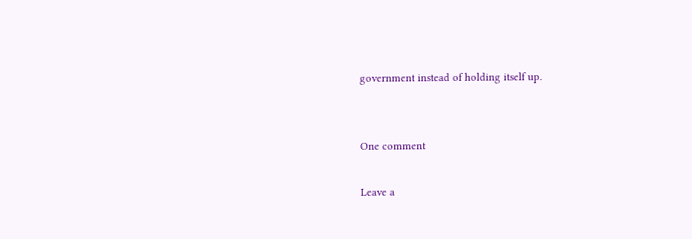government instead of holding itself up.


One comment

Leave a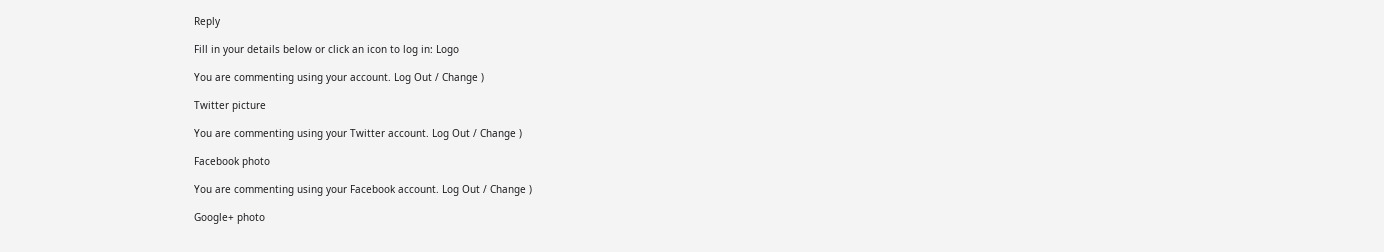Reply

Fill in your details below or click an icon to log in: Logo

You are commenting using your account. Log Out / Change )

Twitter picture

You are commenting using your Twitter account. Log Out / Change )

Facebook photo

You are commenting using your Facebook account. Log Out / Change )

Google+ photo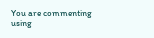You are commenting using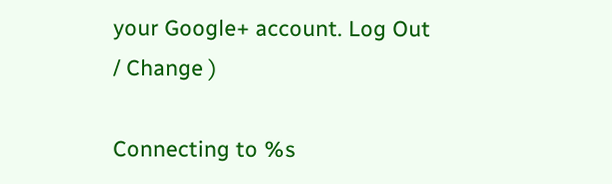your Google+ account. Log Out / Change )

Connecting to %s